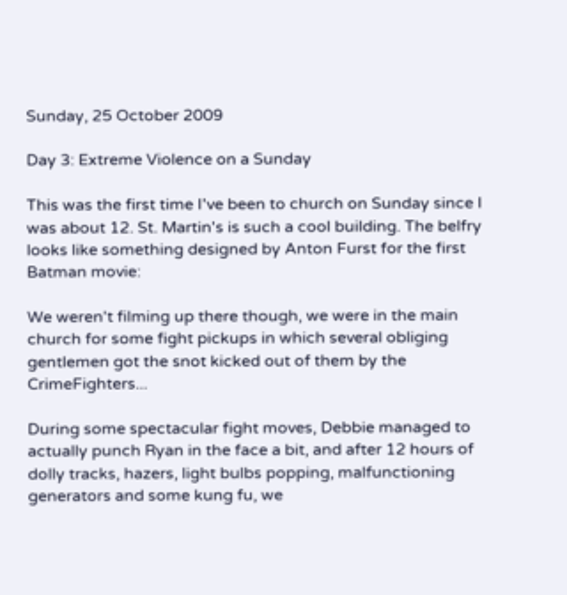Sunday, 25 October 2009

Day 3: Extreme Violence on a Sunday

This was the first time I've been to church on Sunday since I was about 12. St. Martin's is such a cool building. The belfry looks like something designed by Anton Furst for the first Batman movie:

We weren't filming up there though, we were in the main church for some fight pickups in which several obliging gentlemen got the snot kicked out of them by the CrimeFighters...

During some spectacular fight moves, Debbie managed to actually punch Ryan in the face a bit, and after 12 hours of dolly tracks, hazers, light bulbs popping, malfunctioning generators and some kung fu, we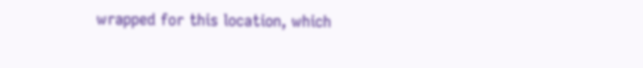wrapped for this location, which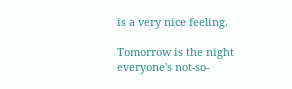is a very nice feeling.

Tomorrow is the night everyone's not-so-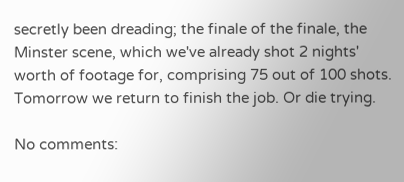secretly been dreading; the finale of the finale, the Minster scene, which we've already shot 2 nights' worth of footage for, comprising 75 out of 100 shots. Tomorrow we return to finish the job. Or die trying.

No comments: